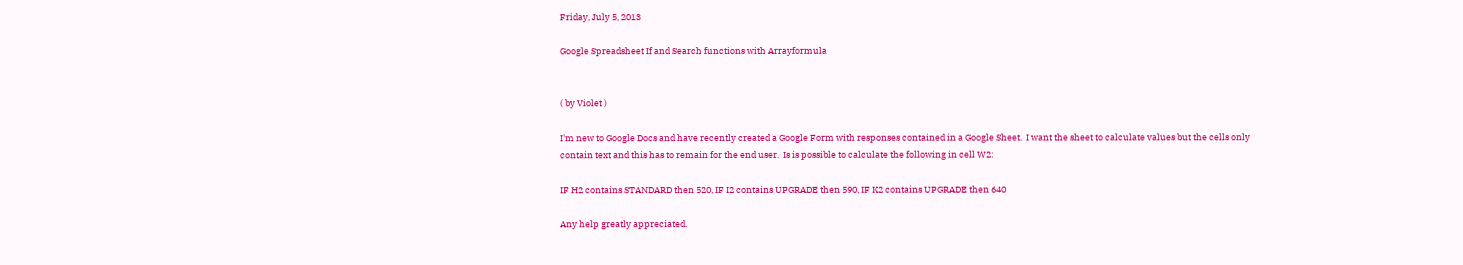Friday, July 5, 2013

Google Spreadsheet If and Search functions with Arrayformula


( by Violet )

I'm new to Google Docs and have recently created a Google Form with responses contained in a Google Sheet.  I want the sheet to calculate values but the cells only contain text and this has to remain for the end user.  Is is possible to calculate the following in cell W2:

IF H2 contains STANDARD then 520, IF I2 contains UPGRADE then 590, IF K2 contains UPGRADE then 640

Any help greatly appreciated.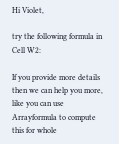Hi Violet,

try the following formula in Cell W2:

If you provide more details then we can help you more, like you can use Arrayformula to compute this for whole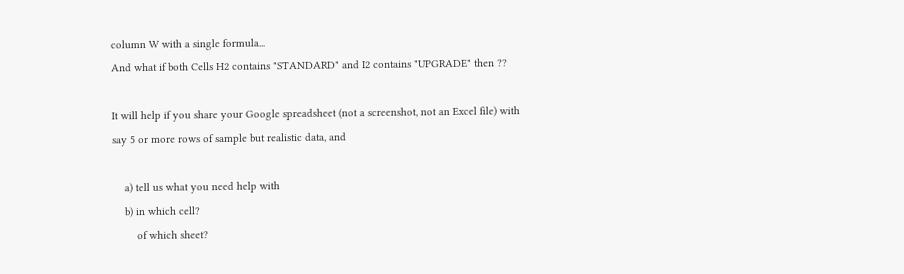column W with a single formula...
And what if both Cells H2 contains "STANDARD" and I2 contains "UPGRADE" then ??

It will help if you share your Google spreadsheet (not a screenshot, not an Excel file) with say 5 or more rows of sample but realistic data, and

    a) tell us what you need help with
    b) in which cell?
        of which sheet?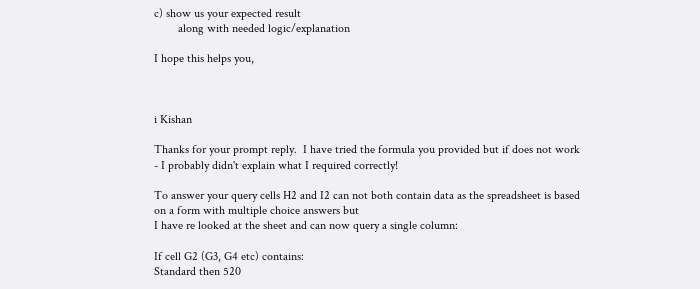c) show us your expected result
        along with needed logic/explanation

I hope this helps you,



i Kishan

Thanks for your prompt reply.  I have tried the formula you provided but if does not work - I probably didn't explain what I required correctly!

To answer your query cells H2 and I2 can not both contain data as the spreadsheet is based on a form with multiple choice answers but
I have re looked at the sheet and can now query a single column:

If cell G2 (G3, G4 etc) contains:
Standard then 520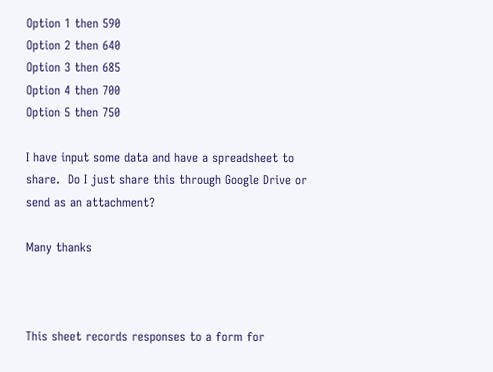Option 1 then 590
Option 2 then 640
Option 3 then 685
Option 4 then 700
Option 5 then 750

I have input some data and have a spreadsheet to share.  Do I just share this through Google Drive or send as an attachment?

Many thanks



This sheet records responses to a form for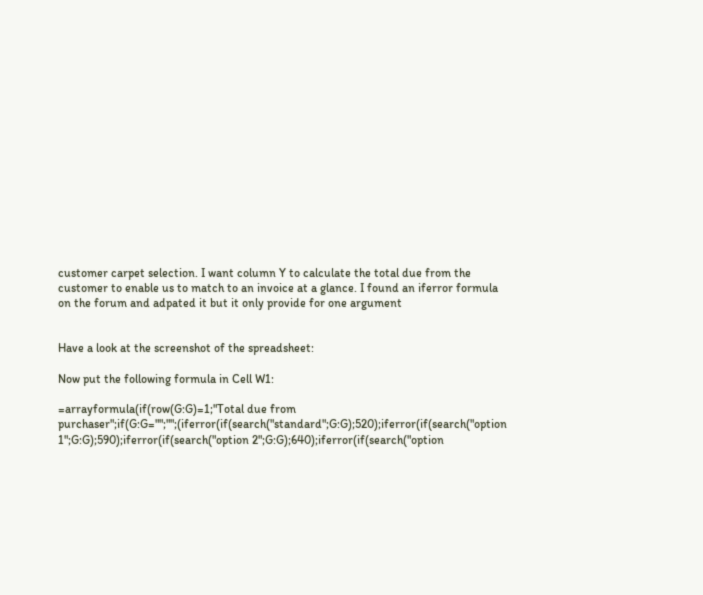customer carpet selection. I want column Y to calculate the total due from the customer to enable us to match to an invoice at a glance. I found an iferror formula on the forum and adpated it but it only provide for one argument


Have a look at the screenshot of the spreadsheet:

Now put the following formula in Cell W1:

=arrayformula(if(row(G:G)=1;"Total due from purchaser";if(G:G="";"";(iferror(if(search("standard";G:G);520);iferror(if(search("option 1";G:G);590);iferror(if(search("option 2";G:G);640);iferror(if(search("option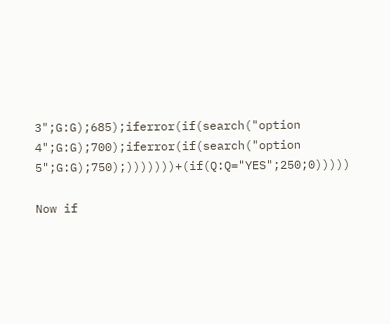3";G:G);685);iferror(if(search("option 4";G:G);700);iferror(if(search("option 5";G:G);750);)))))))+(if(Q:Q="YES";250;0)))))

Now if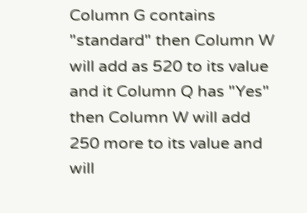Column G contains "standard" then Column W will add as 520 to its value and it Column Q has "Yes" then Column W will add 250 more to its value and will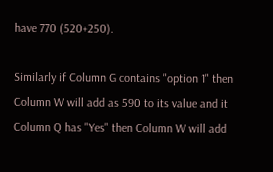have 770 (520+250).

Similarly if Column G contains "option 1" then Column W will add as 590 to its value and it Column Q has "Yes" then Column W will add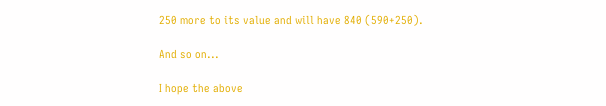250 more to its value and will have 840 (590+250).

And so on...

I hope the above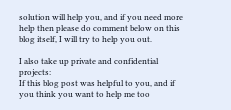solution will help you, and if you need more help then please do comment below on this blog itself, I will try to help you out.

I also take up private and confidential projects:
If this blog post was helpful to you, and if you think you want to help me too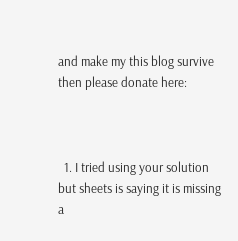and make my this blog survive then please donate here:



  1. I tried using your solution but sheets is saying it is missing a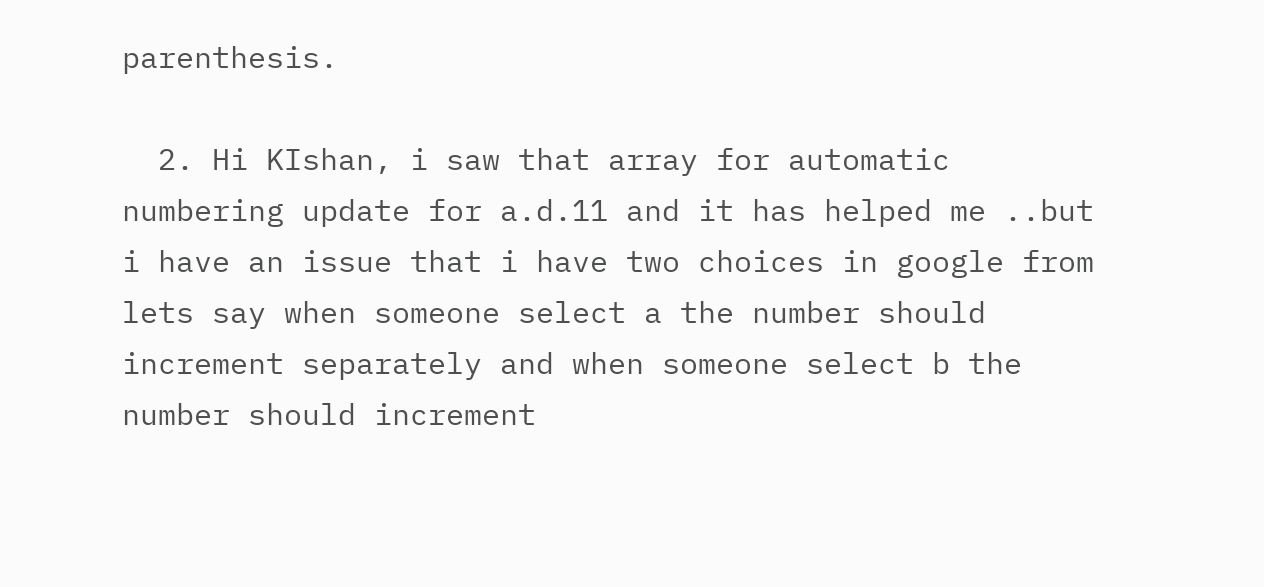parenthesis.

  2. Hi KIshan, i saw that array for automatic numbering update for a.d.11 and it has helped me ..but i have an issue that i have two choices in google from lets say when someone select a the number should increment separately and when someone select b the number should increment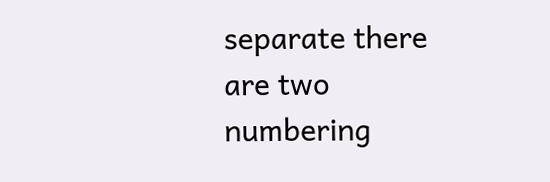separate there are two numbering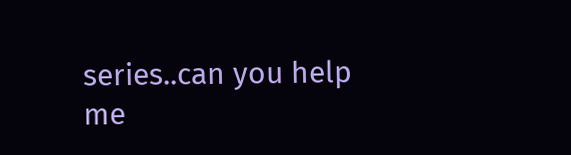series..can you help me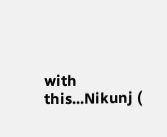with this...Nikunj (